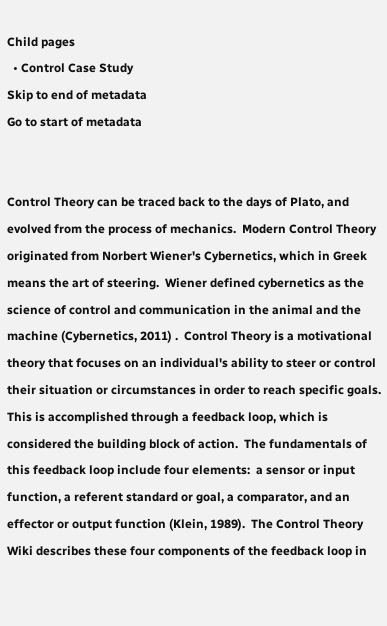Child pages
  • Control Case Study
Skip to end of metadata
Go to start of metadata


Control Theory can be traced back to the days of Plato, and evolved from the process of mechanics.  Modern Control Theory originated from Norbert Wiener's Cybernetics, which in Greek means the art of steering.  Wiener defined cybernetics as the science of control and communication in the animal and the machine (Cybernetics, 2011) .  Control Theory is a motivational theory that focuses on an individual's ability to steer or control their situation or circumstances in order to reach specific goals.  This is accomplished through a feedback loop, which is considered the building block of action.  The fundamentals of this feedback loop include four elements:  a sensor or input function, a referent standard or goal, a comparator, and an effector or output function (Klein, 1989).  The Control Theory Wiki describes these four components of the feedback loop in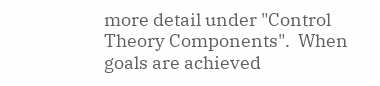more detail under "Control Theory Components".  When goals are achieved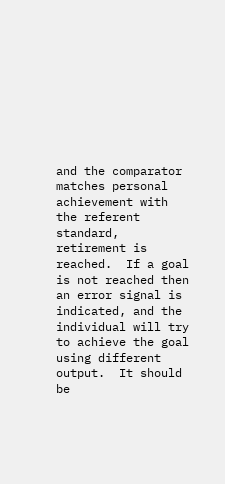and the comparator matches personal achievement with the referent standard, retirement is reached.  If a goal is not reached then an error signal is indicated, and the individual will try to achieve the goal using different output.  It should be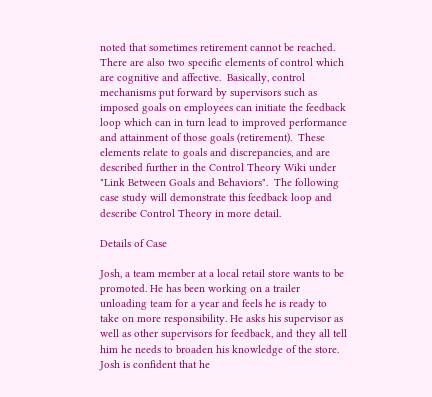noted that sometimes retirement cannot be reached.  There are also two specific elements of control which are cognitive and affective.  Basically, control mechanisms put forward by supervisors such as imposed goals on employees can initiate the feedback loop which can in turn lead to improved performance and attainment of those goals (retirement).  These elements relate to goals and discrepancies, and are described further in the Control Theory Wiki under "Link Between Goals and Behaviors".  The following case study will demonstrate this feedback loop and describe Control Theory in more detail.

Details of Case

Josh, a team member at a local retail store wants to be promoted. He has been working on a trailer unloading team for a year and feels he is ready to take on more responsibility. He asks his supervisor as well as other supervisors for feedback, and they all tell him he needs to broaden his knowledge of the store. Josh is confident that he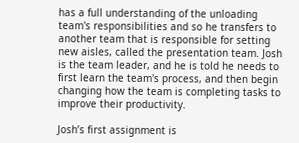has a full understanding of the unloading team's responsibilities and so he transfers to another team that is responsible for setting new aisles, called the presentation team. Josh is the team leader, and he is told he needs to first learn the team's process, and then begin changing how the team is completing tasks to improve their productivity.

Josh’s first assignment is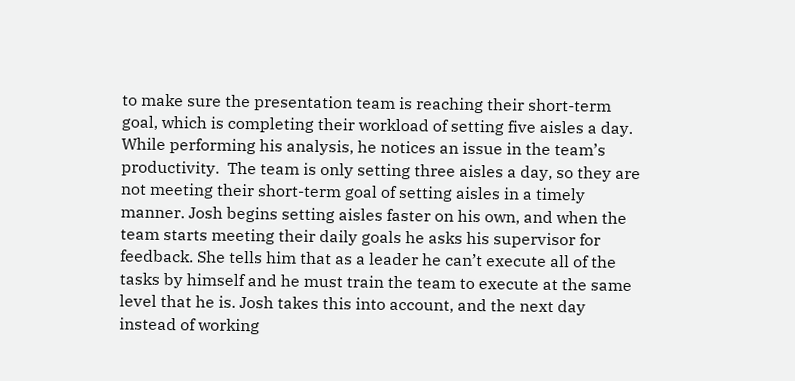to make sure the presentation team is reaching their short-term goal, which is completing their workload of setting five aisles a day. While performing his analysis, he notices an issue in the team’s productivity.  The team is only setting three aisles a day, so they are not meeting their short-term goal of setting aisles in a timely manner. Josh begins setting aisles faster on his own, and when the team starts meeting their daily goals he asks his supervisor for feedback. She tells him that as a leader he can’t execute all of the tasks by himself and he must train the team to execute at the same level that he is. Josh takes this into account, and the next day instead of working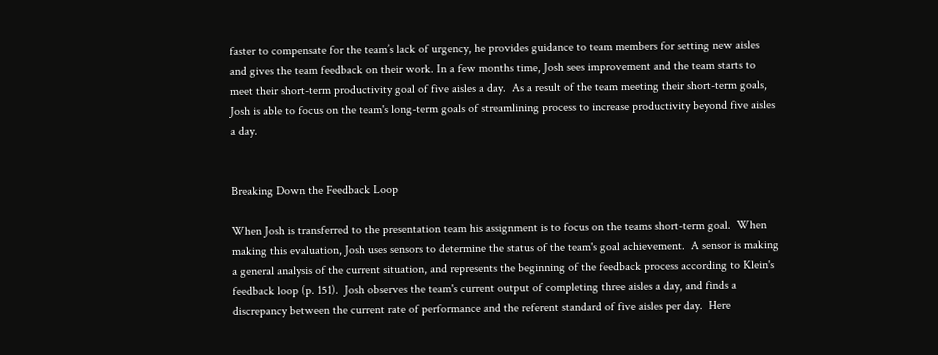faster to compensate for the team’s lack of urgency, he provides guidance to team members for setting new aisles and gives the team feedback on their work. In a few months time, Josh sees improvement and the team starts to meet their short-term productivity goal of five aisles a day.  As a result of the team meeting their short-term goals, Josh is able to focus on the team's long-term goals of streamlining process to increase productivity beyond five aisles a day.


Breaking Down the Feedback Loop

When Josh is transferred to the presentation team his assignment is to focus on the teams short-term goal.  When making this evaluation, Josh uses sensors to determine the status of the team's goal achievement.  A sensor is making a general analysis of the current situation, and represents the beginning of the feedback process according to Klein's feedback loop (p. 151).  Josh observes the team's current output of completing three aisles a day, and finds a discrepancy between the current rate of performance and the referent standard of five aisles per day.  Here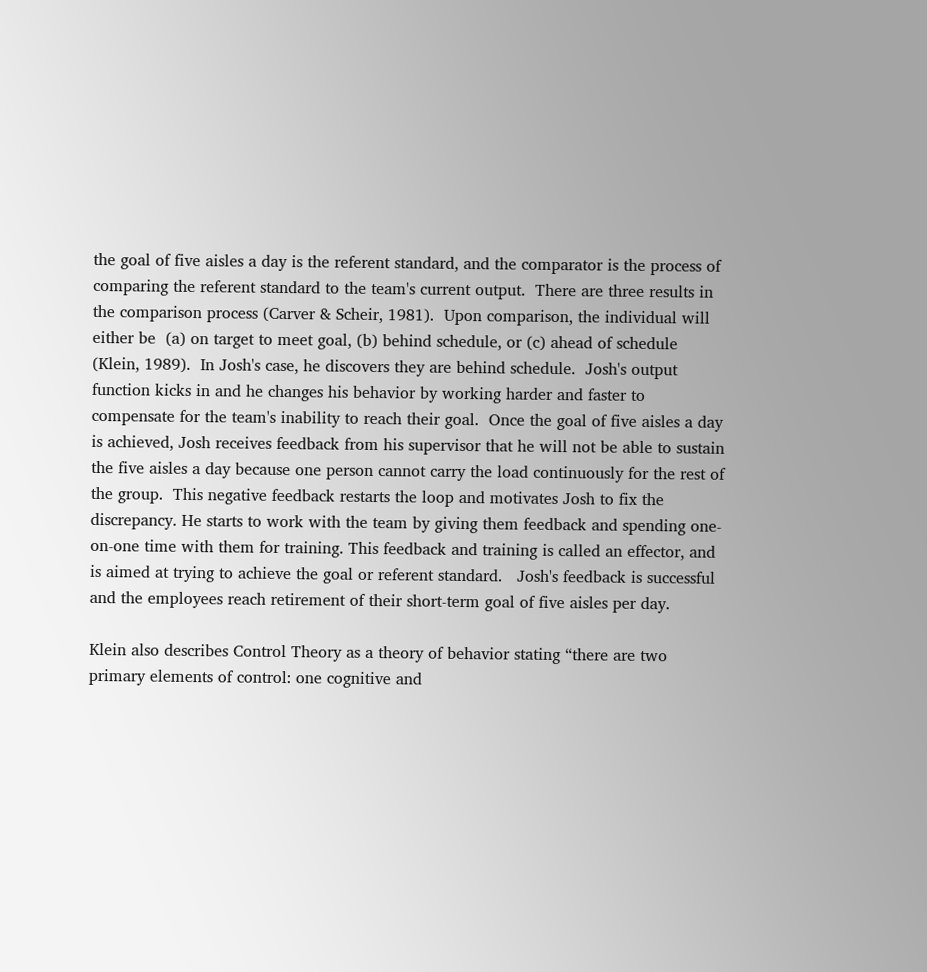the goal of five aisles a day is the referent standard, and the comparator is the process of comparing the referent standard to the team's current output.  There are three results in the comparison process (Carver & Scheir, 1981).  Upon comparison, the individual will either be  (a) on target to meet goal, (b) behind schedule, or (c) ahead of schedule (Klein, 1989).  In Josh's case, he discovers they are behind schedule.  Josh's output function kicks in and he changes his behavior by working harder and faster to compensate for the team's inability to reach their goal.  Once the goal of five aisles a day is achieved, Josh receives feedback from his supervisor that he will not be able to sustain the five aisles a day because one person cannot carry the load continuously for the rest of the group.  This negative feedback restarts the loop and motivates Josh to fix the discrepancy. He starts to work with the team by giving them feedback and spending one-on-one time with them for training. This feedback and training is called an effector, and is aimed at trying to achieve the goal or referent standard.   Josh's feedback is successful and the employees reach retirement of their short-term goal of five aisles per day.

Klein also describes Control Theory as a theory of behavior stating “there are two primary elements of control: one cognitive and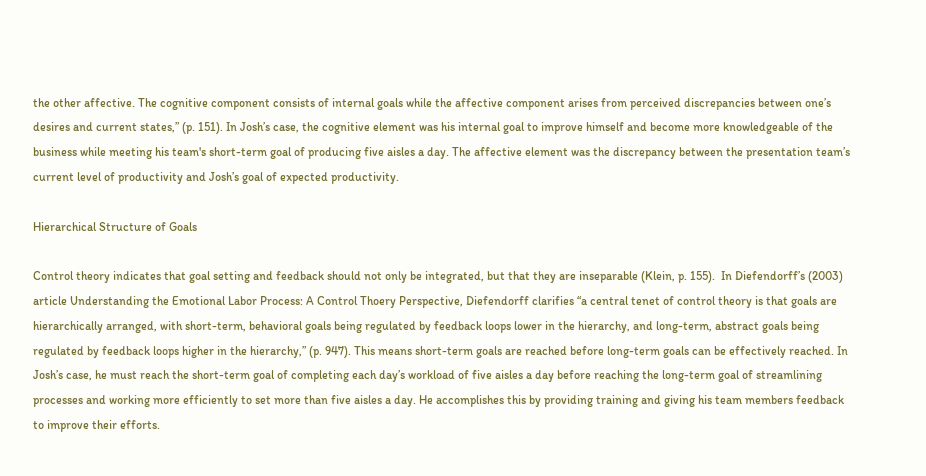the other affective. The cognitive component consists of internal goals while the affective component arises from perceived discrepancies between one’s desires and current states,” (p. 151). In Josh’s case, the cognitive element was his internal goal to improve himself and become more knowledgeable of the business while meeting his team's short-term goal of producing five aisles a day. The affective element was the discrepancy between the presentation team’s current level of productivity and Josh’s goal of expected productivity.

Hierarchical Structure of Goals

Control theory indicates that goal setting and feedback should not only be integrated, but that they are inseparable (Klein, p. 155).  In Diefendorff’s (2003) article Understanding the Emotional Labor Process: A Control Thoery Perspective, Diefendorff clarifies “a central tenet of control theory is that goals are hierarchically arranged, with short-term, behavioral goals being regulated by feedback loops lower in the hierarchy, and long-term, abstract goals being regulated by feedback loops higher in the hierarchy,” (p. 947). This means short-term goals are reached before long-term goals can be effectively reached. In Josh’s case, he must reach the short-term goal of completing each day’s workload of five aisles a day before reaching the long-term goal of streamlining processes and working more efficiently to set more than five aisles a day. He accomplishes this by providing training and giving his team members feedback to improve their efforts.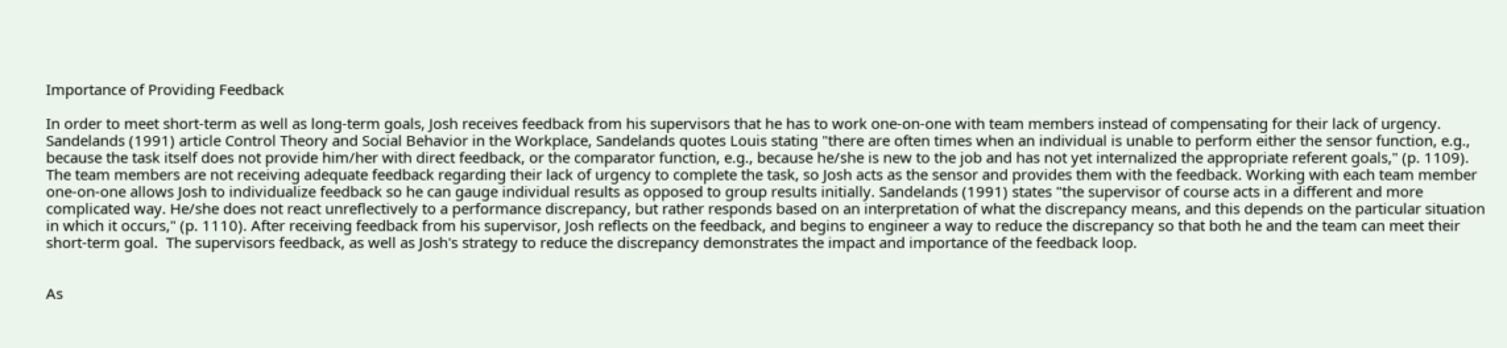Importance of Providing Feedback

In order to meet short-term as well as long-term goals, Josh receives feedback from his supervisors that he has to work one-on-one with team members instead of compensating for their lack of urgency. Sandelands (1991) article Control Theory and Social Behavior in the Workplace, Sandelands quotes Louis stating "there are often times when an individual is unable to perform either the sensor function, e.g., because the task itself does not provide him/her with direct feedback, or the comparator function, e.g., because he/she is new to the job and has not yet internalized the appropriate referent goals," (p. 1109). The team members are not receiving adequate feedback regarding their lack of urgency to complete the task, so Josh acts as the sensor and provides them with the feedback. Working with each team member one-on-one allows Josh to individualize feedback so he can gauge individual results as opposed to group results initially. Sandelands (1991) states "the supervisor of course acts in a different and more complicated way. He/she does not react unreflectively to a performance discrepancy, but rather responds based on an interpretation of what the discrepancy means, and this depends on the particular situation in which it occurs," (p. 1110). After receiving feedback from his supervisor, Josh reflects on the feedback, and begins to engineer a way to reduce the discrepancy so that both he and the team can meet their short-term goal.  The supervisors feedback, as well as Josh's strategy to reduce the discrepancy demonstrates the impact and importance of the feedback loop.


As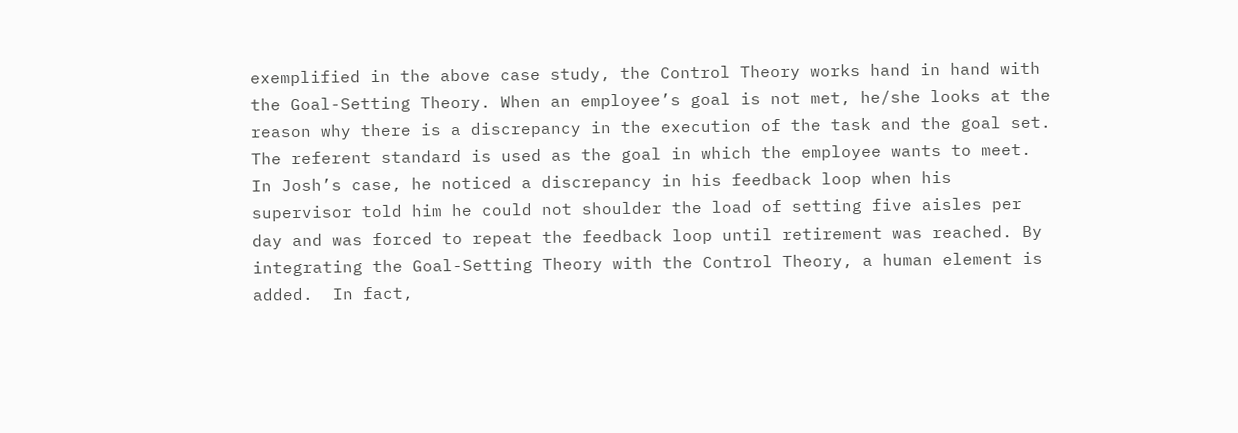exemplified in the above case study, the Control Theory works hand in hand with the Goal-Setting Theory. When an employee’s goal is not met, he/she looks at the reason why there is a discrepancy in the execution of the task and the goal set. The referent standard is used as the goal in which the employee wants to meet. In Josh’s case, he noticed a discrepancy in his feedback loop when his supervisor told him he could not shoulder the load of setting five aisles per day and was forced to repeat the feedback loop until retirement was reached. By integrating the Goal-Setting Theory with the Control Theory, a human element is added.  In fact,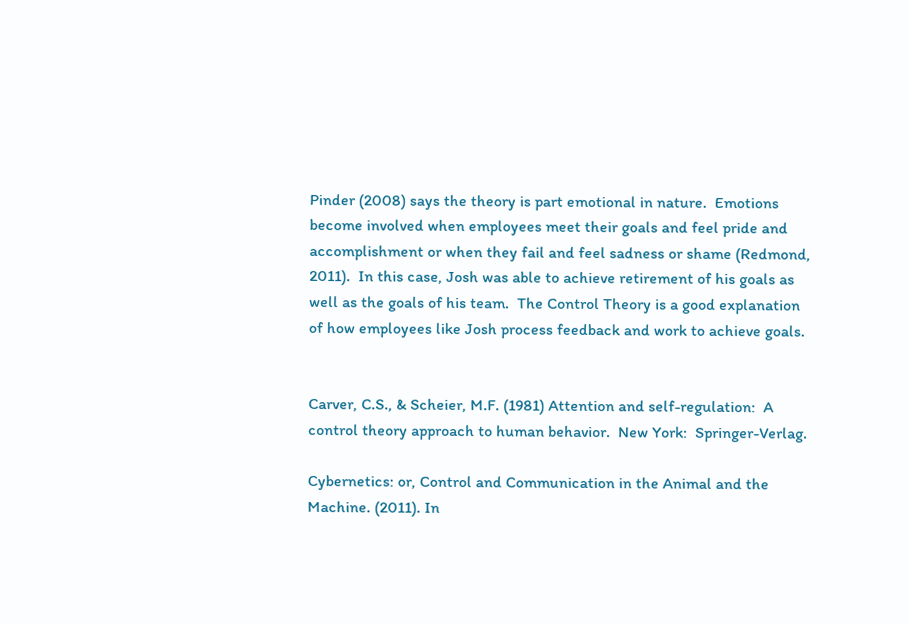Pinder (2008) says the theory is part emotional in nature.  Emotions become involved when employees meet their goals and feel pride and accomplishment or when they fail and feel sadness or shame (Redmond, 2011).  In this case, Josh was able to achieve retirement of his goals as well as the goals of his team.  The Control Theory is a good explanation of how employees like Josh process feedback and work to achieve goals.


Carver, C.S., & Scheier, M.F. (1981) Attention and self-regulation:  A control theory approach to human behavior.  New York:  Springer-Verlag.

Cybernetics: or, Control and Communication in the Animal and the Machine. (2011). In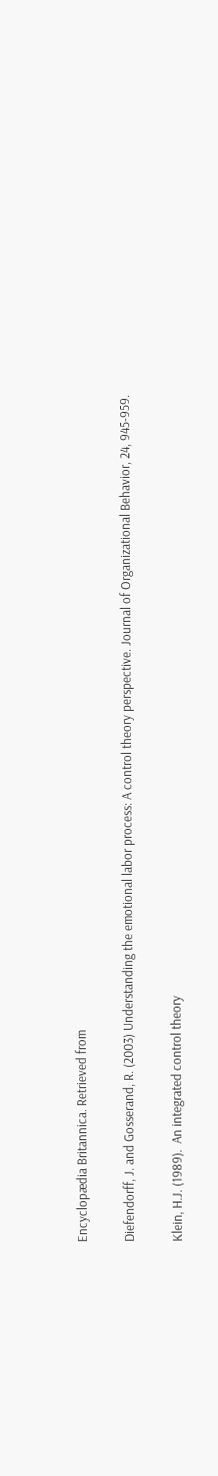Encyclopædia Britannica. Retrieved from

Diefendorff, J. and Gosserand, R. (2003) Understanding the emotional labor process: A control theory perspective. Journal of Organizational Behavior, 24, 945-959.

Klein, H.J. (1989).  An integrated control theory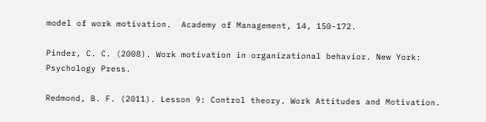model of work motivation.  Academy of Management, 14, 150-172.

Pinder, C. C. (2008). Work motivation in organizational behavior. New York: Psychology Press.

Redmond, B. F. (2011). Lesson 9: Control theory. Work Attitudes and Motivation.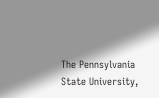The Pennsylvania State University,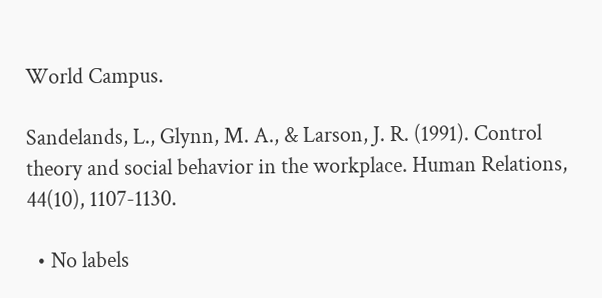World Campus.

Sandelands, L., Glynn, M. A., & Larson, J. R. (1991). Control theory and social behavior in the workplace. Human Relations, 44(10), 1107-1130.

  • No labels